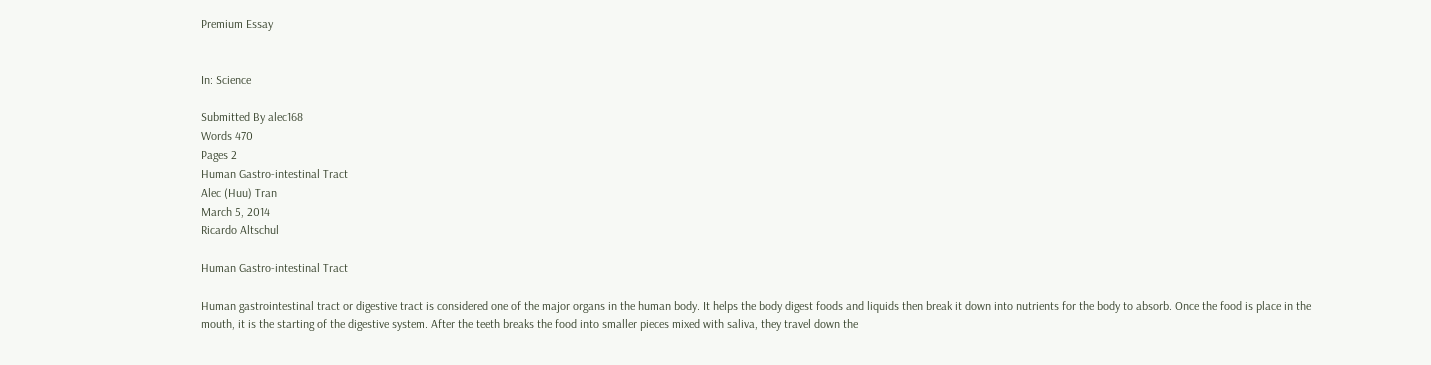Premium Essay


In: Science

Submitted By alec168
Words 470
Pages 2
Human Gastro-intestinal Tract
Alec (Huu) Tran
March 5, 2014
Ricardo Altschul

Human Gastro-intestinal Tract

Human gastrointestinal tract or digestive tract is considered one of the major organs in the human body. It helps the body digest foods and liquids then break it down into nutrients for the body to absorb. Once the food is place in the mouth, it is the starting of the digestive system. After the teeth breaks the food into smaller pieces mixed with saliva, they travel down the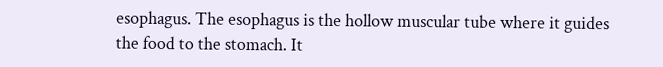esophagus. The esophagus is the hollow muscular tube where it guides the food to the stomach. It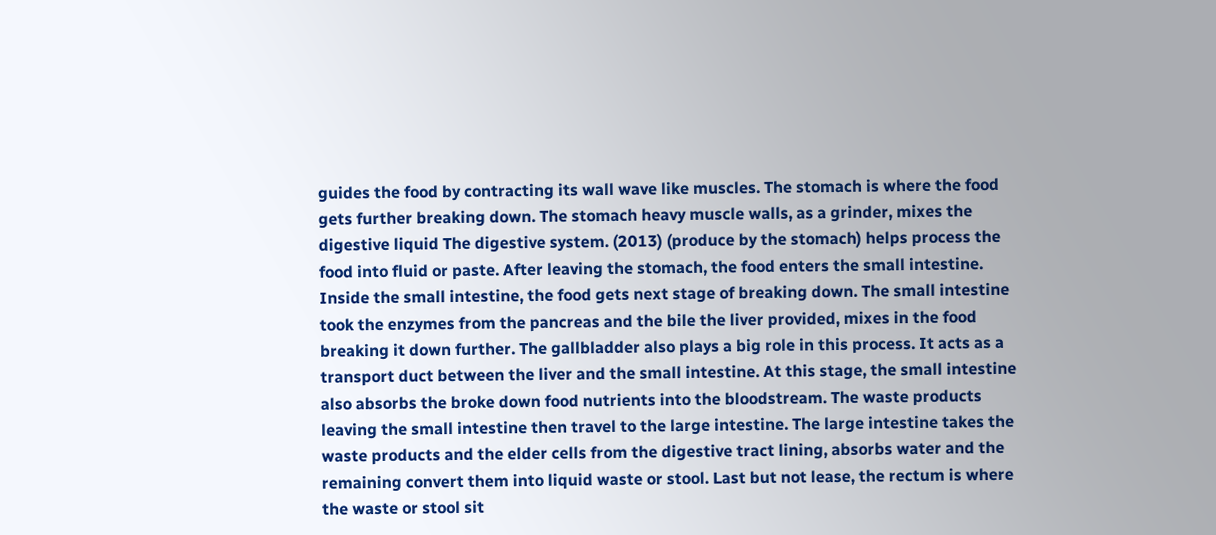guides the food by contracting its wall wave like muscles. The stomach is where the food gets further breaking down. The stomach heavy muscle walls, as a grinder, mixes the digestive liquid The digestive system. (2013) (produce by the stomach) helps process the food into fluid or paste. After leaving the stomach, the food enters the small intestine. Inside the small intestine, the food gets next stage of breaking down. The small intestine took the enzymes from the pancreas and the bile the liver provided, mixes in the food breaking it down further. The gallbladder also plays a big role in this process. It acts as a transport duct between the liver and the small intestine. At this stage, the small intestine also absorbs the broke down food nutrients into the bloodstream. The waste products leaving the small intestine then travel to the large intestine. The large intestine takes the waste products and the elder cells from the digestive tract lining, absorbs water and the remaining convert them into liquid waste or stool. Last but not lease, the rectum is where the waste or stool sit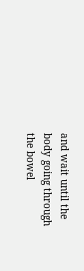and wait until the body going through the bowel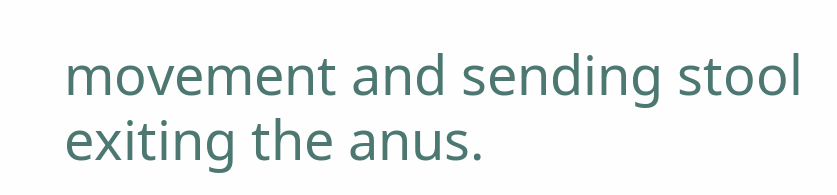movement and sending stool exiting the anus.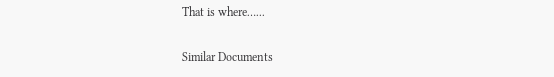That is where…...

Similar Documents